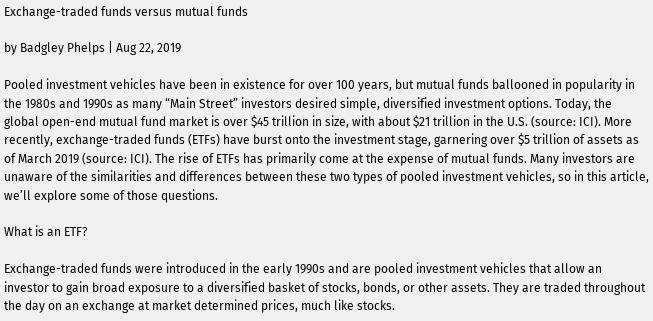Exchange-traded funds versus mutual funds

by Badgley Phelps | Aug 22, 2019

Pooled investment vehicles have been in existence for over 100 years, but mutual funds ballooned in popularity in the 1980s and 1990s as many “Main Street” investors desired simple, diversified investment options. Today, the global open-end mutual fund market is over $45 trillion in size, with about $21 trillion in the U.S. (source: ICI). More recently, exchange-traded funds (ETFs) have burst onto the investment stage, garnering over $5 trillion of assets as of March 2019 (source: ICI). The rise of ETFs has primarily come at the expense of mutual funds. Many investors are unaware of the similarities and differences between these two types of pooled investment vehicles, so in this article, we’ll explore some of those questions.

What is an ETF?

Exchange-traded funds were introduced in the early 1990s and are pooled investment vehicles that allow an investor to gain broad exposure to a diversified basket of stocks, bonds, or other assets. They are traded throughout the day on an exchange at market determined prices, much like stocks.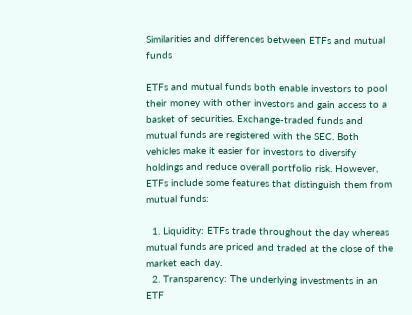Similarities and differences between ETFs and mutual funds

ETFs and mutual funds both enable investors to pool their money with other investors and gain access to a basket of securities. Exchange-traded funds and mutual funds are registered with the SEC. Both vehicles make it easier for investors to diversify holdings and reduce overall portfolio risk. However, ETFs include some features that distinguish them from mutual funds:

  1. Liquidity: ETFs trade throughout the day whereas mutual funds are priced and traded at the close of the market each day.
  2. Transparency: The underlying investments in an ETF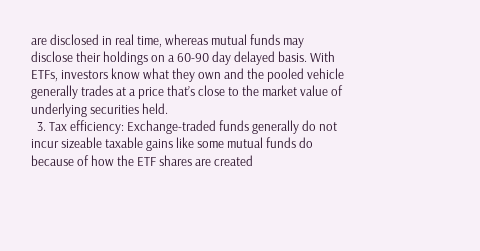are disclosed in real time, whereas mutual funds may disclose their holdings on a 60-90 day delayed basis. With ETFs, investors know what they own and the pooled vehicle generally trades at a price that’s close to the market value of underlying securities held.
  3. Tax efficiency: Exchange-traded funds generally do not incur sizeable taxable gains like some mutual funds do because of how the ETF shares are created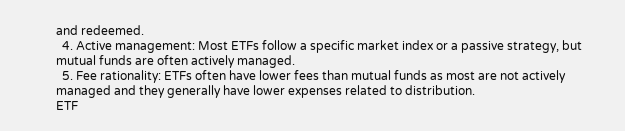and redeemed.
  4. Active management: Most ETFs follow a specific market index or a passive strategy, but mutual funds are often actively managed.
  5. Fee rationality: ETFs often have lower fees than mutual funds as most are not actively managed and they generally have lower expenses related to distribution.
ETF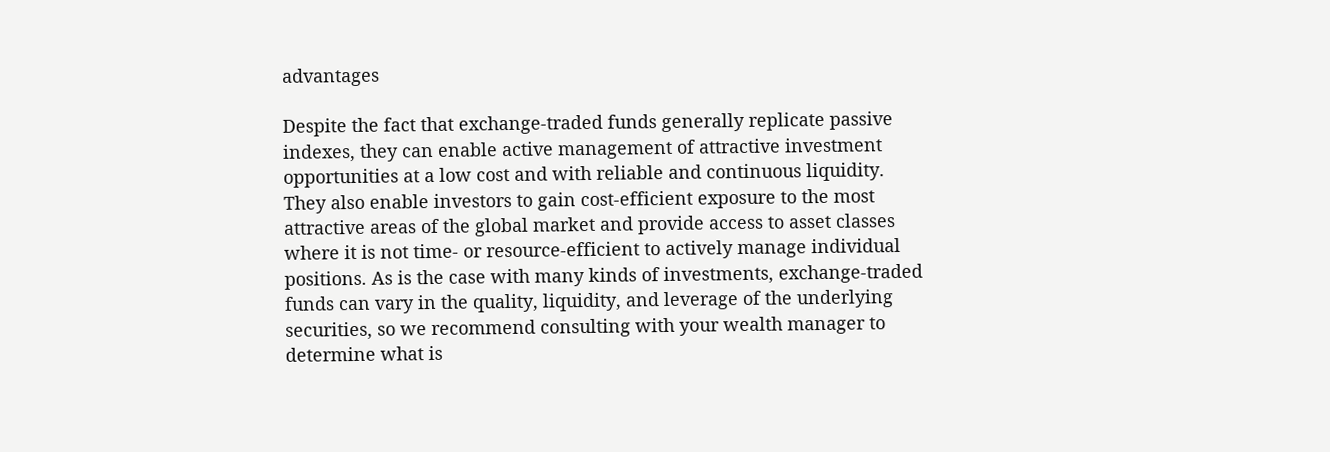advantages

Despite the fact that exchange-traded funds generally replicate passive indexes, they can enable active management of attractive investment opportunities at a low cost and with reliable and continuous liquidity. They also enable investors to gain cost-efficient exposure to the most attractive areas of the global market and provide access to asset classes where it is not time- or resource-efficient to actively manage individual positions. As is the case with many kinds of investments, exchange-traded funds can vary in the quality, liquidity, and leverage of the underlying securities, so we recommend consulting with your wealth manager to determine what is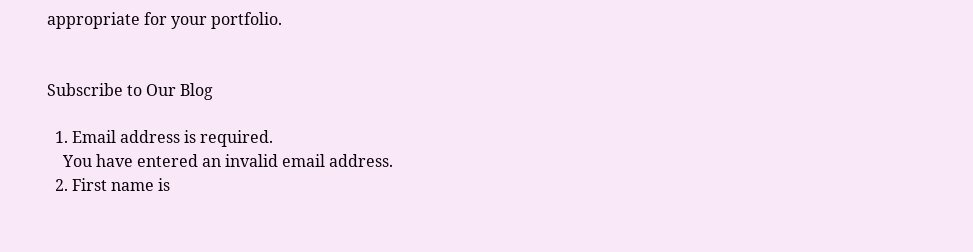appropriate for your portfolio.


Subscribe to Our Blog

  1. Email address is required.
    You have entered an invalid email address.
  2. First name is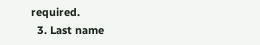required.
  3. Last name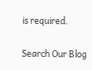is required.

Search Our Blog